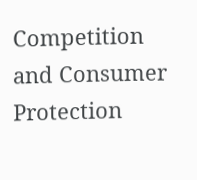Competition and Consumer Protection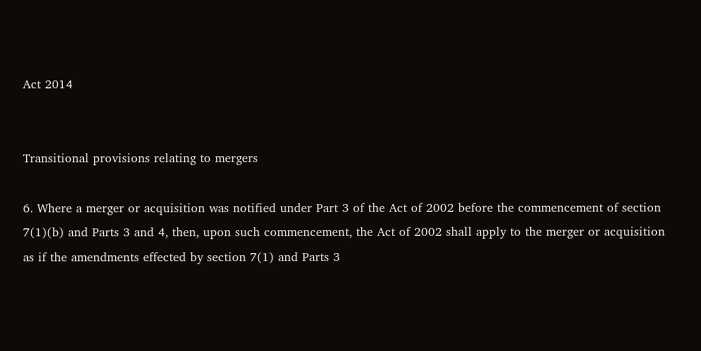Act 2014


Transitional provisions relating to mergers

6. Where a merger or acquisition was notified under Part 3 of the Act of 2002 before the commencement of section 7(1)(b) and Parts 3 and 4, then, upon such commencement, the Act of 2002 shall apply to the merger or acquisition as if the amendments effected by section 7(1) and Parts 3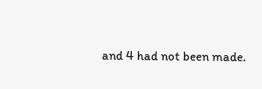and 4 had not been made.